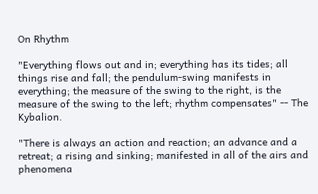On Rhythm

"Everything flows out and in; everything has its tides; all things rise and fall; the pendulum-swing manifests in everything; the measure of the swing to the right, is the measure of the swing to the left; rhythm compensates" -- The Kybalion.

"There is always an action and reaction; an advance and a retreat; a rising and sinking; manifested in all of the airs and phenomena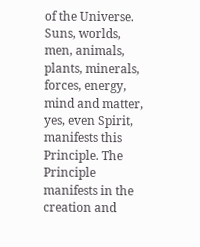of the Universe. Suns, worlds, men, animals, plants, minerals, forces, energy, mind and matter, yes, even Spirit, manifests this Principle. The Principle manifests in the creation and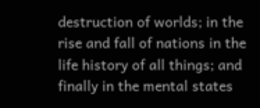destruction of worlds; in the rise and fall of nations in the life history of all things; and finally in the mental states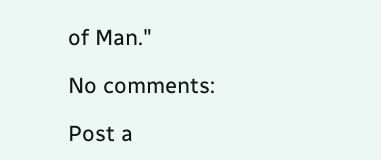of Man."

No comments:

Post a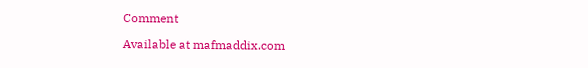Comment

Available at mafmaddix.com